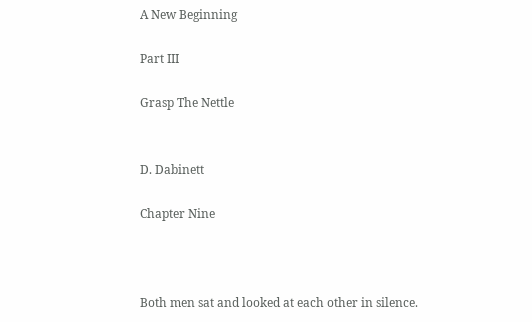A New Beginning

Part III

Grasp The Nettle


D. Dabinett

Chapter Nine



Both men sat and looked at each other in silence.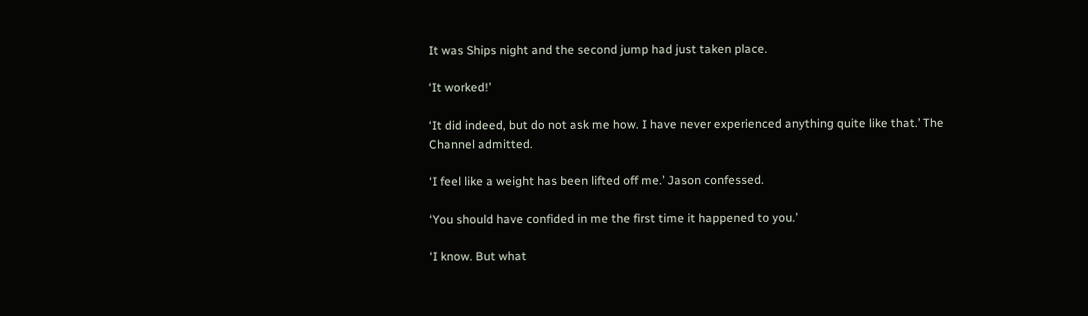It was Ships night and the second jump had just taken place.

‘It worked!’

‘It did indeed, but do not ask me how. I have never experienced anything quite like that.’ The Channel admitted.

‘I feel like a weight has been lifted off me.’ Jason confessed.

‘You should have confided in me the first time it happened to you.’

‘I know. But what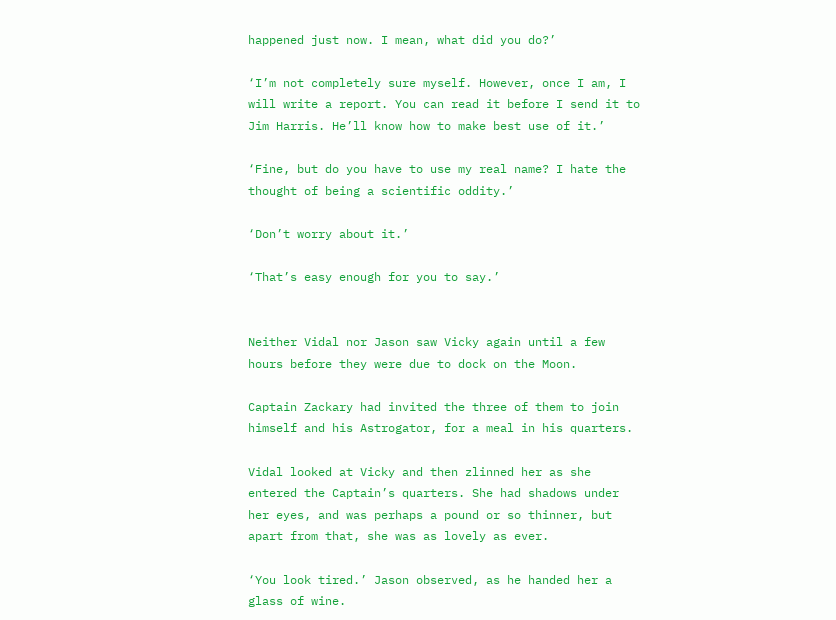happened just now. I mean, what did you do?’

‘I’m not completely sure myself. However, once I am, I will write a report. You can read it before I send it to Jim Harris. He’ll know how to make best use of it.’

‘Fine, but do you have to use my real name? I hate the thought of being a scientific oddity.’

‘Don’t worry about it.’

‘That’s easy enough for you to say.’


Neither Vidal nor Jason saw Vicky again until a few hours before they were due to dock on the Moon.

Captain Zackary had invited the three of them to join himself and his Astrogator, for a meal in his quarters.

Vidal looked at Vicky and then zlinned her as she entered the Captain’s quarters. She had shadows under her eyes, and was perhaps a pound or so thinner, but apart from that, she was as lovely as ever.

‘You look tired.’ Jason observed, as he handed her a glass of wine.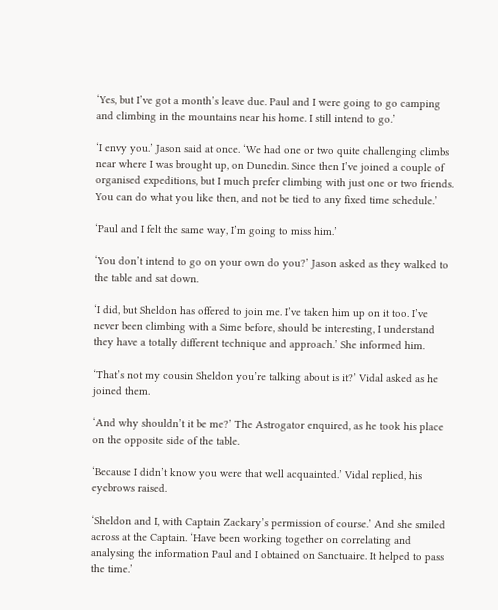‘Yes, but I’ve got a month’s leave due. Paul and I were going to go camping and climbing in the mountains near his home. I still intend to go.’

‘I envy you.’ Jason said at once. ‘We had one or two quite challenging climbs near where I was brought up, on Dunedin. Since then I’ve joined a couple of organised expeditions, but I much prefer climbing with just one or two friends. You can do what you like then, and not be tied to any fixed time schedule.’

‘Paul and I felt the same way, I’m going to miss him.’

‘You don’t intend to go on your own do you?’ Jason asked as they walked to the table and sat down.

‘I did, but Sheldon has offered to join me. I’ve taken him up on it too. I’ve never been climbing with a Sime before, should be interesting, I understand they have a totally different technique and approach.’ She informed him.

‘That’s not my cousin Sheldon you’re talking about is it?’ Vidal asked as he joined them.

‘And why shouldn’t it be me?’ The Astrogator enquired, as he took his place on the opposite side of the table.

‘Because I didn’t know you were that well acquainted.’ Vidal replied, his eyebrows raised.

‘Sheldon and I, with Captain Zackary’s permission of course.’ And she smiled across at the Captain. ‘Have been working together on correlating and analysing the information Paul and I obtained on Sanctuaire. It helped to pass the time.’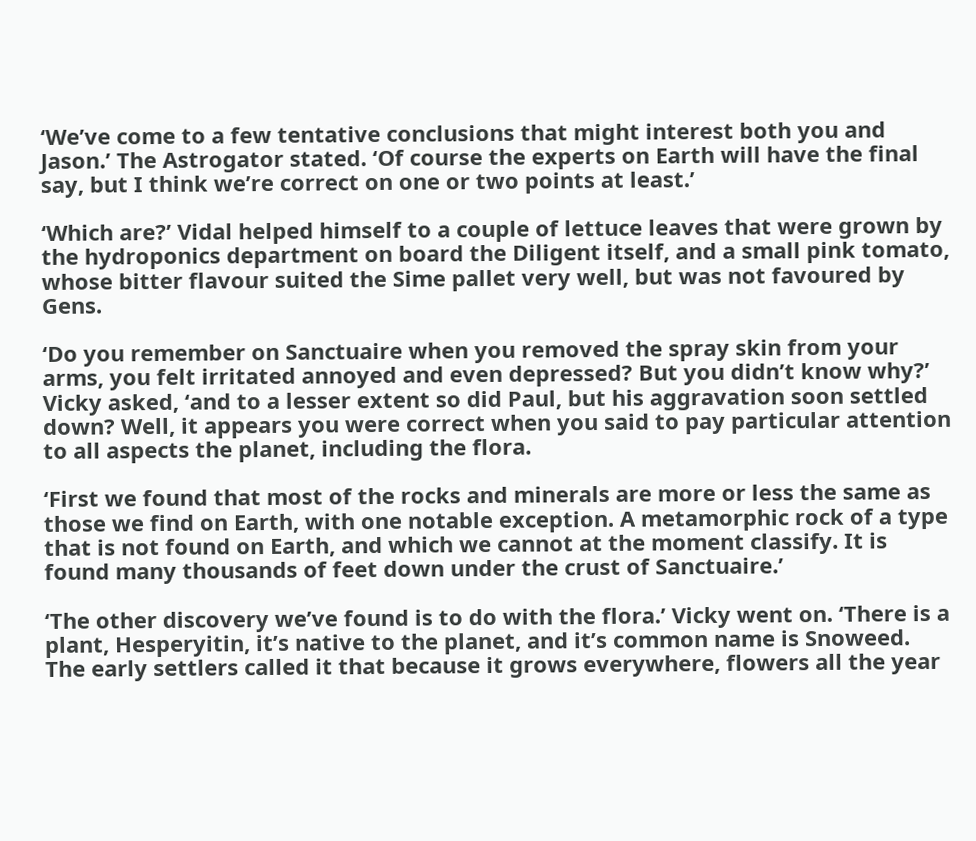‘We’ve come to a few tentative conclusions that might interest both you and Jason.’ The Astrogator stated. ‘Of course the experts on Earth will have the final say, but I think we’re correct on one or two points at least.’

‘Which are?’ Vidal helped himself to a couple of lettuce leaves that were grown by the hydroponics department on board the Diligent itself, and a small pink tomato, whose bitter flavour suited the Sime pallet very well, but was not favoured by Gens.

‘Do you remember on Sanctuaire when you removed the spray skin from your arms, you felt irritated annoyed and even depressed? But you didn’t know why?’ Vicky asked, ‘and to a lesser extent so did Paul, but his aggravation soon settled down? Well, it appears you were correct when you said to pay particular attention to all aspects the planet, including the flora.

‘First we found that most of the rocks and minerals are more or less the same as those we find on Earth, with one notable exception. A metamorphic rock of a type that is not found on Earth, and which we cannot at the moment classify. It is found many thousands of feet down under the crust of Sanctuaire.’

‘The other discovery we’ve found is to do with the flora.’ Vicky went on. ‘There is a plant, Hesperyitin, it’s native to the planet, and it’s common name is Snoweed. The early settlers called it that because it grows everywhere, flowers all the year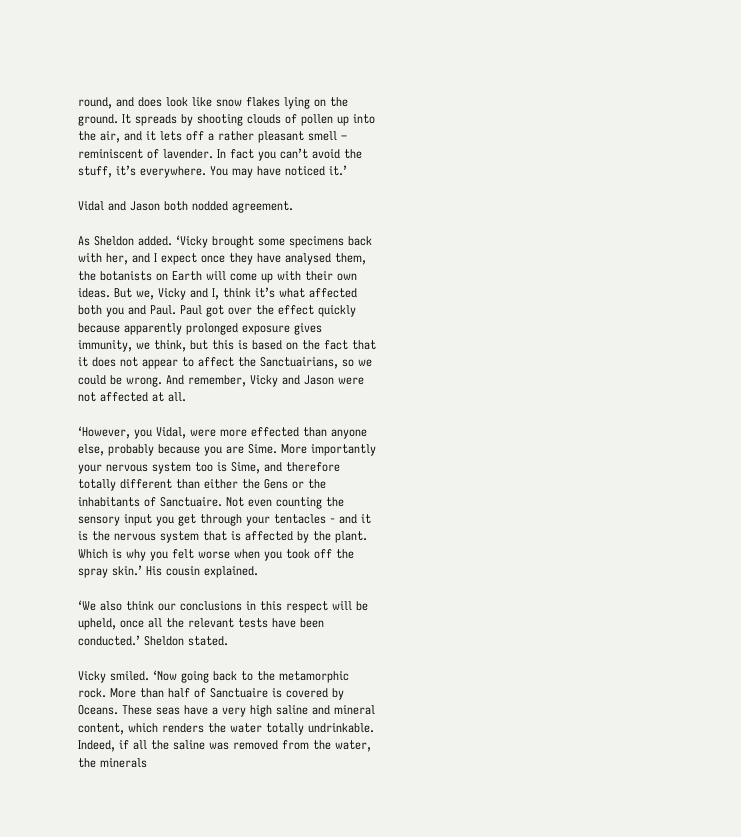round, and does look like snow flakes lying on the ground. It spreads by shooting clouds of pollen up into the air, and it lets off a rather pleasant smell – reminiscent of lavender. In fact you can’t avoid the stuff, it’s everywhere. You may have noticed it.’

Vidal and Jason both nodded agreement.

As Sheldon added. ‘Vicky brought some specimens back with her, and I expect once they have analysed them, the botanists on Earth will come up with their own ideas. But we, Vicky and I, think it’s what affected both you and Paul. Paul got over the effect quickly because apparently prolonged exposure gives immunity, we think, but this is based on the fact that it does not appear to affect the Sanctuairians, so we could be wrong. And remember, Vicky and Jason were not affected at all.

‘However, you Vidal, were more effected than anyone else, probably because you are Sime. More importantly your nervous system too is Sime, and therefore totally different than either the Gens or the inhabitants of Sanctuaire. Not even counting the sensory input you get through your tentacles - and it is the nervous system that is affected by the plant. Which is why you felt worse when you took off the spray skin.’ His cousin explained.

‘We also think our conclusions in this respect will be upheld, once all the relevant tests have been conducted.’ Sheldon stated.

Vicky smiled. ‘Now going back to the metamorphic rock. More than half of Sanctuaire is covered by Oceans. These seas have a very high saline and mineral content, which renders the water totally undrinkable. Indeed, if all the saline was removed from the water, the minerals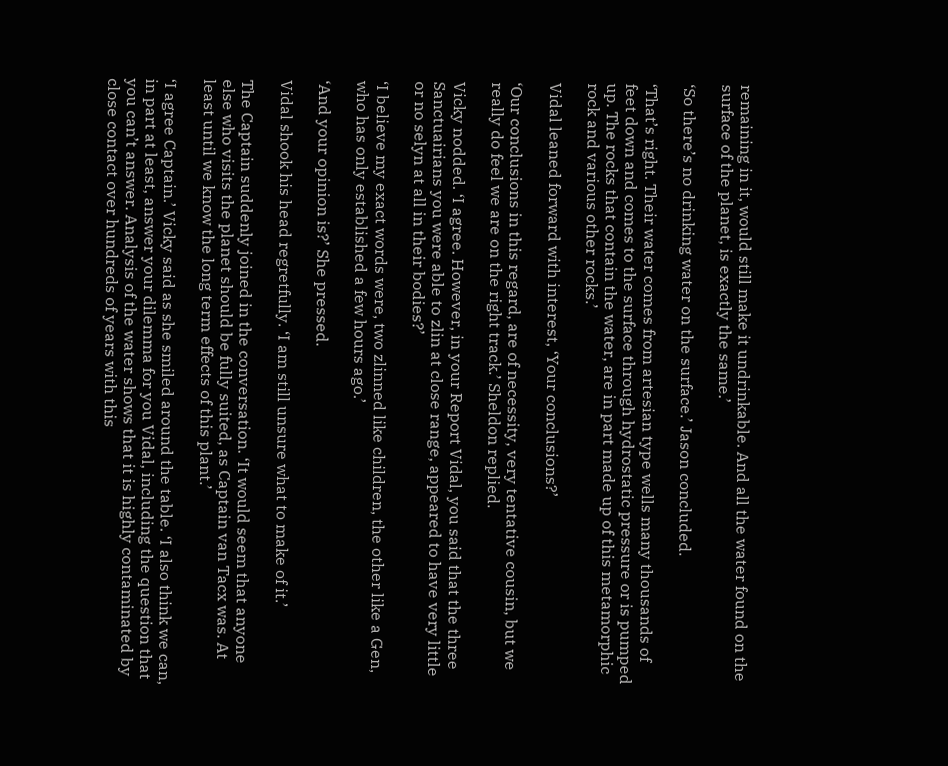remaining in it, would still make it undrinkable. And all the water found on the surface of the planet, is exactly the same.’

‘So there’s no drinking water on the surface.’ Jason concluded.

‘That’s right. Their water comes from artesian type wells many thousands of feet down and comes to the surface through hydrostatic pressure or is pumped up. The rocks that contain the water, are in part made up of this metamorphic rock and various other rocks.’

Vidal leaned forward with interest, ‘Your conclusions?’

‘Our conclusions in this regard, are of necessity, very tentative cousin, but we really do feel we are on the right track.’ Sheldon replied.

Vicky nodded. ‘I agree. However, in your Report Vidal, you said that the three Sanctuairians you were able to zlin at close range, appeared to have very little or no selyn at all in their bodies?’

‘I believe my exact words were, two zlinned like children, the other like a Gen, who has only established a few hours ago.’

‘And your opinion is?’ She pressed.

Vidal shook his head regretfully. ‘I am still unsure what to make of it.’

The Captain suddenly joined in the conversation. ‘It would seem that anyone else who visits the planet should be fully suited, as Captain van Tacx was. At least until we know the long term effects of this plant.’

‘I agree Captain.’ Vicky said as she smiled around the table. ‘I also think we can, in part at least, answer your dilemma for you Vidal, including the question that you can’t answer. Analysis of the water shows that it is highly contaminated by close contact over hundreds of years with this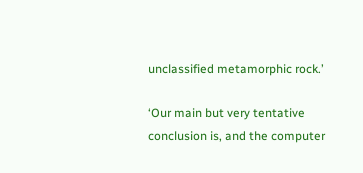unclassified metamorphic rock.’

‘Our main but very tentative conclusion is, and the computer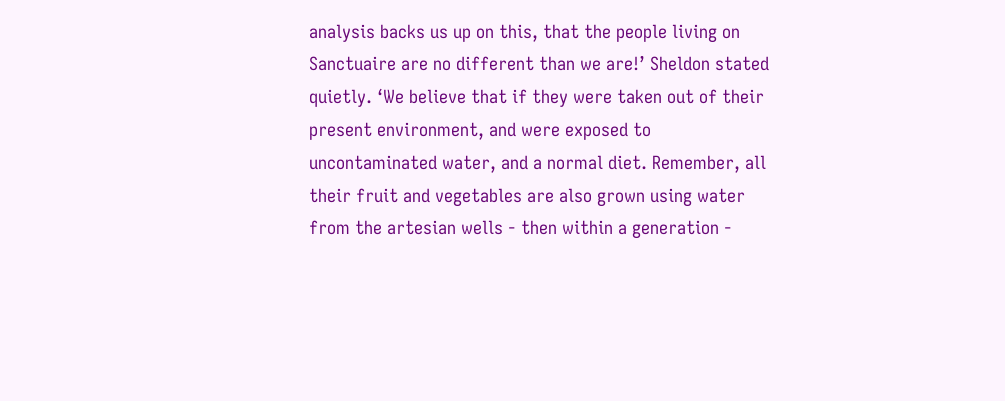analysis backs us up on this, that the people living on Sanctuaire are no different than we are!’ Sheldon stated quietly. ‘We believe that if they were taken out of their present environment, and were exposed to uncontaminated water, and a normal diet. Remember, all their fruit and vegetables are also grown using water from the artesian wells - then within a generation -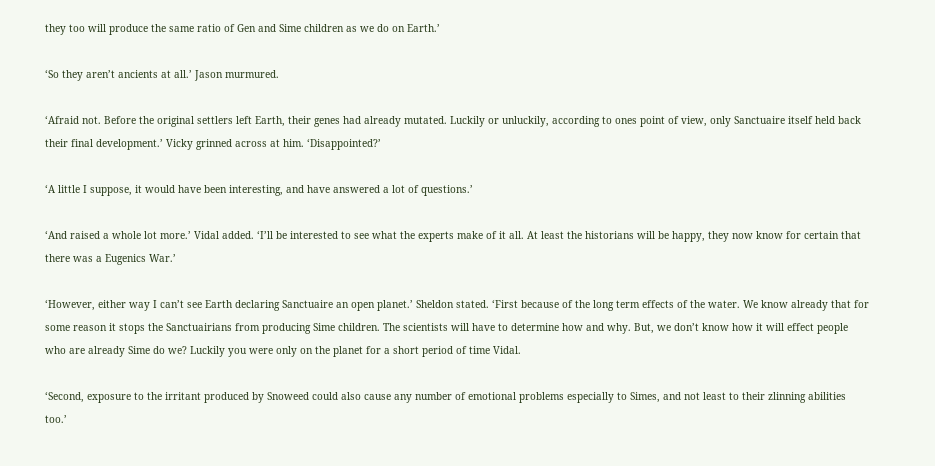they too will produce the same ratio of Gen and Sime children as we do on Earth.’

‘So they aren’t ancients at all.’ Jason murmured.

‘Afraid not. Before the original settlers left Earth, their genes had already mutated. Luckily or unluckily, according to ones point of view, only Sanctuaire itself held back their final development.’ Vicky grinned across at him. ‘Disappointed?’

‘A little I suppose, it would have been interesting, and have answered a lot of questions.’

‘And raised a whole lot more.’ Vidal added. ‘I’ll be interested to see what the experts make of it all. At least the historians will be happy, they now know for certain that there was a Eugenics War.’

‘However, either way I can’t see Earth declaring Sanctuaire an open planet.’ Sheldon stated. ‘First because of the long term effects of the water. We know already that for some reason it stops the Sanctuairians from producing Sime children. The scientists will have to determine how and why. But, we don’t know how it will effect people who are already Sime do we? Luckily you were only on the planet for a short period of time Vidal.

‘Second, exposure to the irritant produced by Snoweed could also cause any number of emotional problems especially to Simes, and not least to their zlinning abilities too.’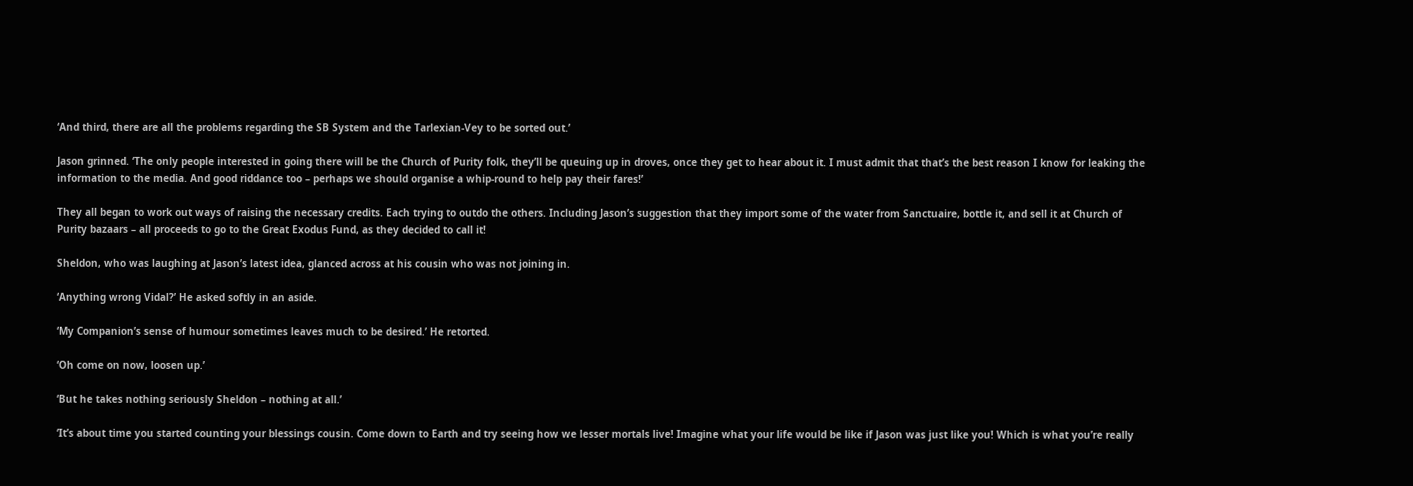‘And third, there are all the problems regarding the SB System and the Tarlexian-Vey to be sorted out.’

Jason grinned. ‘The only people interested in going there will be the Church of Purity folk, they’ll be queuing up in droves, once they get to hear about it. I must admit that that’s the best reason I know for leaking the information to the media. And good riddance too – perhaps we should organise a whip-round to help pay their fares!’

They all began to work out ways of raising the necessary credits. Each trying to outdo the others. Including Jason’s suggestion that they import some of the water from Sanctuaire, bottle it, and sell it at Church of Purity bazaars – all proceeds to go to the Great Exodus Fund, as they decided to call it!

Sheldon, who was laughing at Jason’s latest idea, glanced across at his cousin who was not joining in.

‘Anything wrong Vidal?’ He asked softly in an aside.

‘My Companion’s sense of humour sometimes leaves much to be desired.’ He retorted.

‘Oh come on now, loosen up.’

‘But he takes nothing seriously Sheldon – nothing at all.’

‘It’s about time you started counting your blessings cousin. Come down to Earth and try seeing how we lesser mortals live! Imagine what your life would be like if Jason was just like you! Which is what you’re really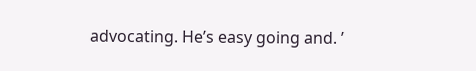advocating. He’s easy going and. ’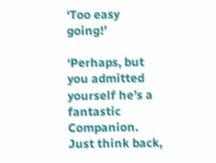‘Too easy going!’

‘Perhaps, but you admitted yourself he’s a fantastic Companion. Just think back,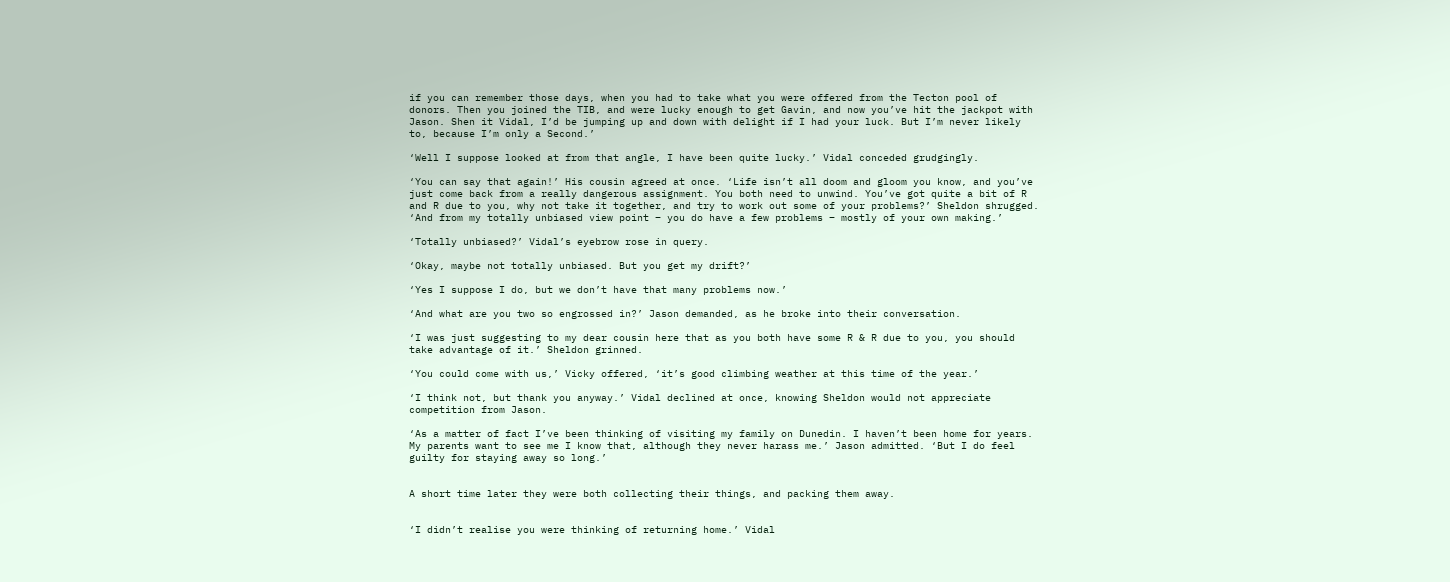if you can remember those days, when you had to take what you were offered from the Tecton pool of donors. Then you joined the TIB, and were lucky enough to get Gavin, and now you’ve hit the jackpot with Jason. Shen it Vidal, I’d be jumping up and down with delight if I had your luck. But I’m never likely to, because I’m only a Second.’

‘Well I suppose looked at from that angle, I have been quite lucky.’ Vidal conceded grudgingly.

‘You can say that again!’ His cousin agreed at once. ‘Life isn’t all doom and gloom you know, and you’ve just come back from a really dangerous assignment. You both need to unwind. You’ve got quite a bit of R and R due to you, why not take it together, and try to work out some of your problems?’ Sheldon shrugged. ‘And from my totally unbiased view point – you do have a few problems – mostly of your own making.’

‘Totally unbiased?’ Vidal’s eyebrow rose in query.

‘Okay, maybe not totally unbiased. But you get my drift?’

‘Yes I suppose I do, but we don’t have that many problems now.’

‘And what are you two so engrossed in?’ Jason demanded, as he broke into their conversation.

‘I was just suggesting to my dear cousin here that as you both have some R & R due to you, you should take advantage of it.’ Sheldon grinned.

‘You could come with us,’ Vicky offered, ‘it’s good climbing weather at this time of the year.’

‘I think not, but thank you anyway.’ Vidal declined at once, knowing Sheldon would not appreciate competition from Jason.

‘As a matter of fact I’ve been thinking of visiting my family on Dunedin. I haven’t been home for years. My parents want to see me I know that, although they never harass me.’ Jason admitted. ‘But I do feel guilty for staying away so long.’


A short time later they were both collecting their things, and packing them away.


‘I didn’t realise you were thinking of returning home.’ Vidal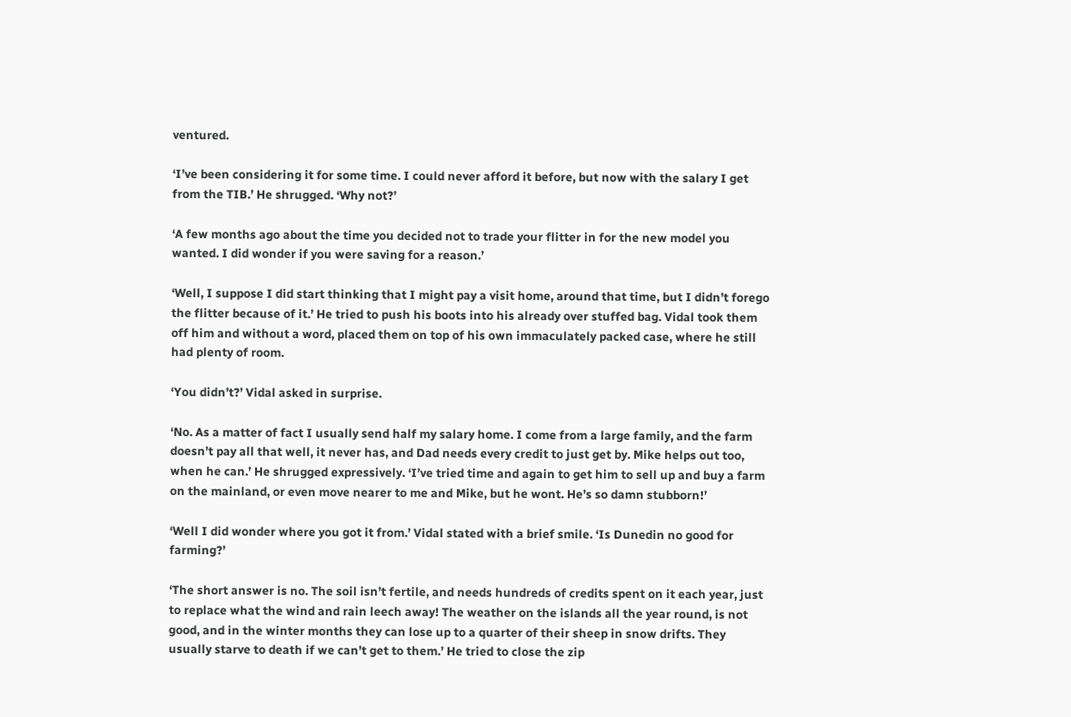ventured.

‘I’ve been considering it for some time. I could never afford it before, but now with the salary I get from the TIB.’ He shrugged. ‘Why not?’

‘A few months ago about the time you decided not to trade your flitter in for the new model you wanted. I did wonder if you were saving for a reason.’

‘Well, I suppose I did start thinking that I might pay a visit home, around that time, but I didn’t forego the flitter because of it.’ He tried to push his boots into his already over stuffed bag. Vidal took them off him and without a word, placed them on top of his own immaculately packed case, where he still had plenty of room.

‘You didn’t?’ Vidal asked in surprise.

‘No. As a matter of fact I usually send half my salary home. I come from a large family, and the farm doesn’t pay all that well, it never has, and Dad needs every credit to just get by. Mike helps out too, when he can.’ He shrugged expressively. ‘I’ve tried time and again to get him to sell up and buy a farm on the mainland, or even move nearer to me and Mike, but he wont. He’s so damn stubborn!’

‘Well I did wonder where you got it from.’ Vidal stated with a brief smile. ‘Is Dunedin no good for farming?’

‘The short answer is no. The soil isn’t fertile, and needs hundreds of credits spent on it each year, just to replace what the wind and rain leech away! The weather on the islands all the year round, is not good, and in the winter months they can lose up to a quarter of their sheep in snow drifts. They usually starve to death if we can’t get to them.’ He tried to close the zip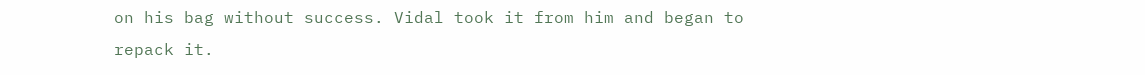on his bag without success. Vidal took it from him and began to repack it.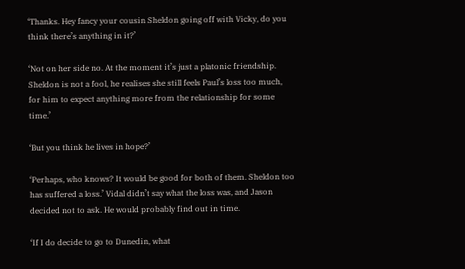‘Thanks. Hey fancy your cousin Sheldon going off with Vicky, do you think there’s anything in it?’

‘Not on her side no. At the moment it’s just a platonic friendship. Sheldon is not a fool, he realises she still feels Paul’s loss too much, for him to expect anything more from the relationship for some time.’

‘But you think he lives in hope?’

‘Perhaps, who knows? It would be good for both of them. Sheldon too has suffered a loss.’ Vidal didn’t say what the loss was, and Jason decided not to ask. He would probably find out in time.

‘If I do decide to go to Dunedin, what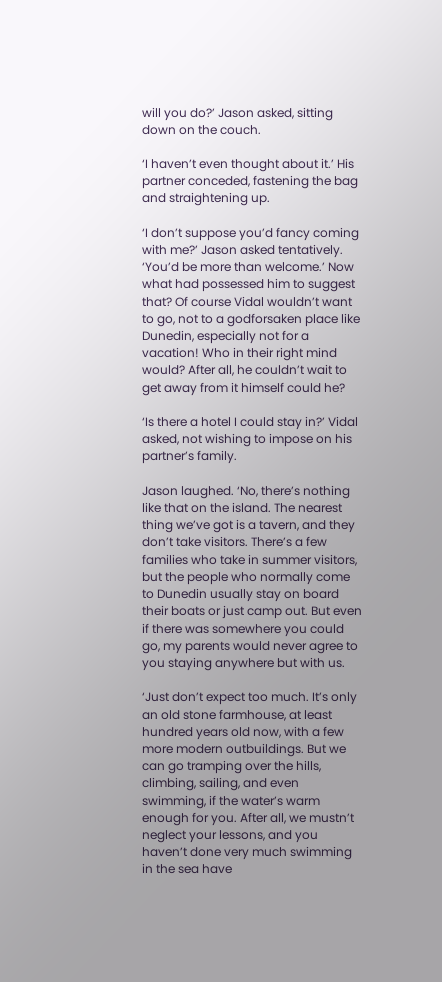will you do?’ Jason asked, sitting down on the couch.

‘I haven’t even thought about it.’ His partner conceded, fastening the bag and straightening up.

‘I don’t suppose you’d fancy coming with me?’ Jason asked tentatively. ‘You’d be more than welcome.’ Now what had possessed him to suggest that? Of course Vidal wouldn’t want to go, not to a godforsaken place like Dunedin, especially not for a vacation! Who in their right mind would? After all, he couldn’t wait to get away from it himself could he?

‘Is there a hotel I could stay in?’ Vidal asked, not wishing to impose on his partner’s family.

Jason laughed. ‘No, there’s nothing like that on the island. The nearest thing we’ve got is a tavern, and they don’t take visitors. There’s a few families who take in summer visitors, but the people who normally come to Dunedin usually stay on board their boats or just camp out. But even if there was somewhere you could go, my parents would never agree to you staying anywhere but with us.

‘Just don’t expect too much. It’s only an old stone farmhouse, at least hundred years old now, with a few more modern outbuildings. But we can go tramping over the hills, climbing, sailing, and even swimming, if the water’s warm enough for you. After all, we mustn’t neglect your lessons, and you haven’t done very much swimming in the sea have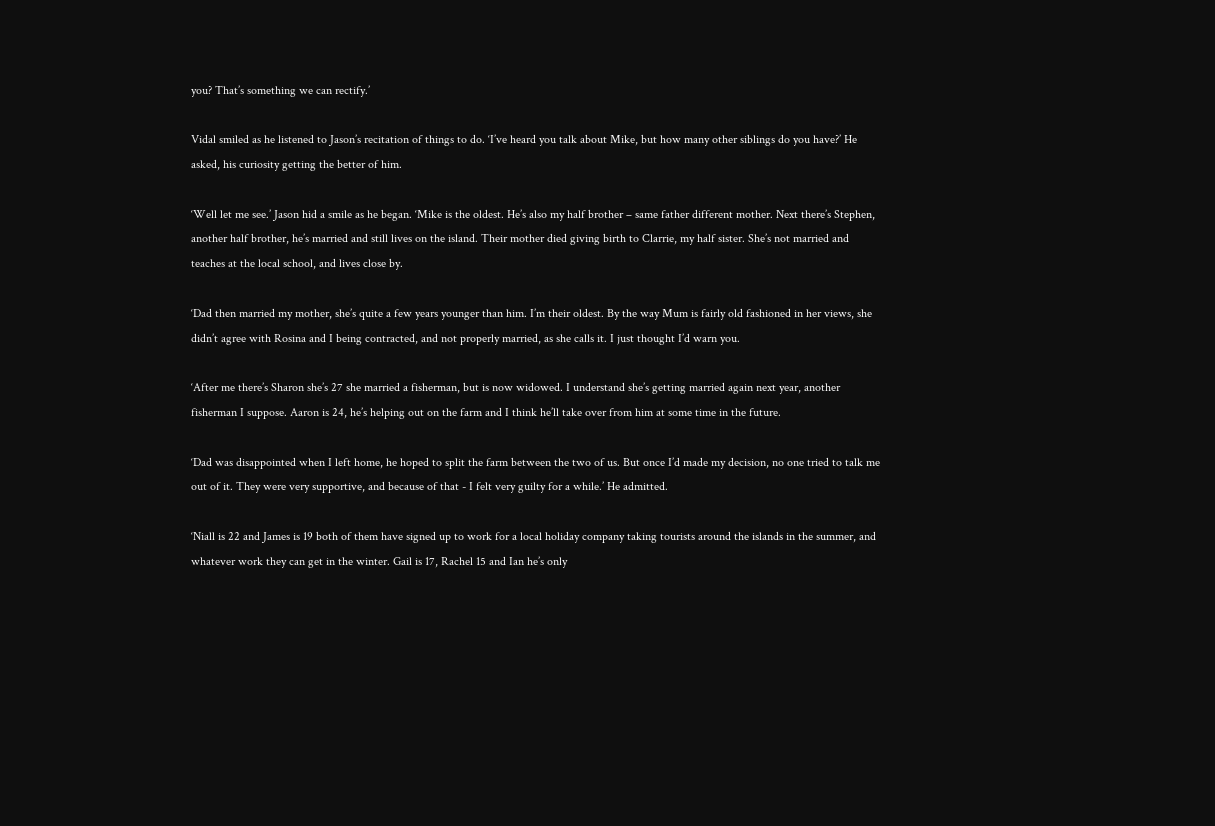you? That’s something we can rectify.’

Vidal smiled as he listened to Jason’s recitation of things to do. ‘I’ve heard you talk about Mike, but how many other siblings do you have?’ He asked, his curiosity getting the better of him.

‘Well let me see.’ Jason hid a smile as he began. ‘Mike is the oldest. He’s also my half brother – same father different mother. Next there’s Stephen, another half brother, he’s married and still lives on the island. Their mother died giving birth to Clarrie, my half sister. She’s not married and teaches at the local school, and lives close by.

‘Dad then married my mother, she’s quite a few years younger than him. I’m their oldest. By the way Mum is fairly old fashioned in her views, she didn’t agree with Rosina and I being contracted, and not properly married, as she calls it. I just thought I’d warn you.

‘After me there’s Sharon she’s 27 she married a fisherman, but is now widowed. I understand she’s getting married again next year, another fisherman I suppose. Aaron is 24, he’s helping out on the farm and I think he’ll take over from him at some time in the future.

‘Dad was disappointed when I left home, he hoped to split the farm between the two of us. But once I’d made my decision, no one tried to talk me out of it. They were very supportive, and because of that - I felt very guilty for a while.’ He admitted.

‘Niall is 22 and James is 19 both of them have signed up to work for a local holiday company taking tourists around the islands in the summer, and whatever work they can get in the winter. Gail is 17, Rachel 15 and Ian he’s only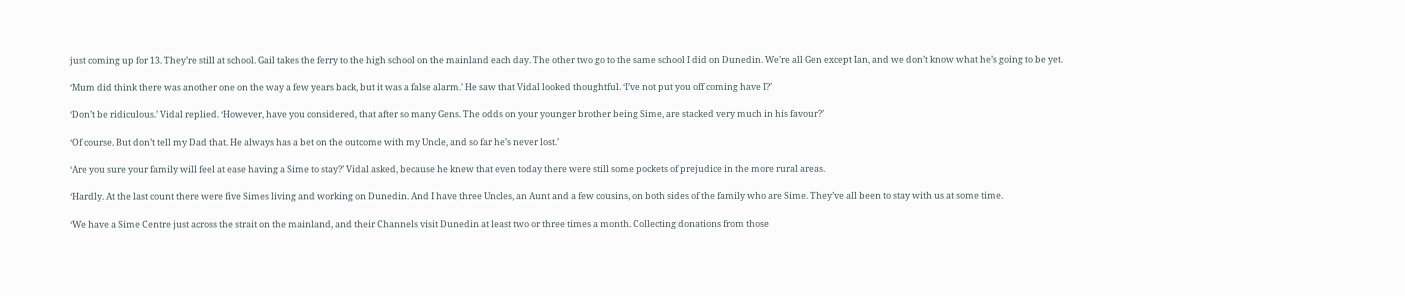just coming up for 13. They’re still at school. Gail takes the ferry to the high school on the mainland each day. The other two go to the same school I did on Dunedin. We’re all Gen except Ian, and we don’t know what he’s going to be yet.

‘Mum did think there was another one on the way a few years back, but it was a false alarm.’ He saw that Vidal looked thoughtful. ‘I’ve not put you off coming have I?’

‘Don’t be ridiculous.’ Vidal replied. ‘However, have you considered, that after so many Gens. The odds on your younger brother being Sime, are stacked very much in his favour?’

‘Of course. But don’t tell my Dad that. He always has a bet on the outcome with my Uncle, and so far he’s never lost.’

‘Are you sure your family will feel at ease having a Sime to stay?’ Vidal asked, because he knew that even today there were still some pockets of prejudice in the more rural areas.

‘Hardly. At the last count there were five Simes living and working on Dunedin. And I have three Uncles, an Aunt and a few cousins, on both sides of the family who are Sime. They’ve all been to stay with us at some time.

‘We have a Sime Centre just across the strait on the mainland, and their Channels visit Dunedin at least two or three times a month. Collecting donations from those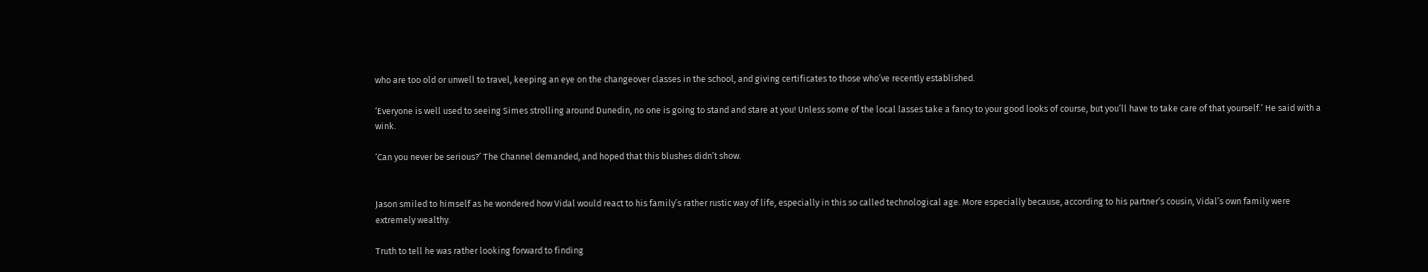who are too old or unwell to travel, keeping an eye on the changeover classes in the school, and giving certificates to those who’ve recently established.

‘Everyone is well used to seeing Simes strolling around Dunedin, no one is going to stand and stare at you! Unless some of the local lasses take a fancy to your good looks of course, but you’ll have to take care of that yourself.’ He said with a wink.

‘Can you never be serious?’ The Channel demanded, and hoped that this blushes didn’t show.


Jason smiled to himself as he wondered how Vidal would react to his family’s rather rustic way of life, especially in this so called technological age. More especially because, according to his partner’s cousin, Vidal’s own family were extremely wealthy.

Truth to tell he was rather looking forward to finding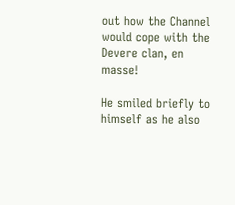out how the Channel would cope with the Devere clan, en masse!

He smiled briefly to himself as he also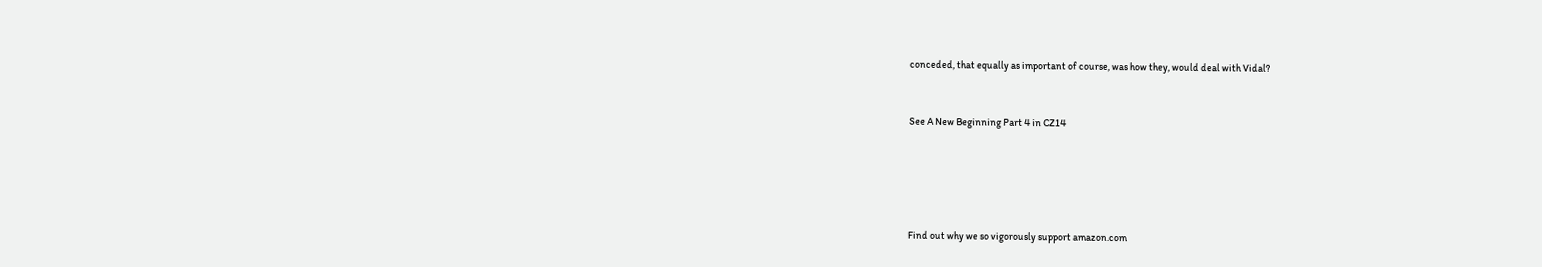conceded, that equally as important of course, was how they, would deal with Vidal?


See A New Beginning Part 4 in CZ14





Find out why we so vigorously support amazon.com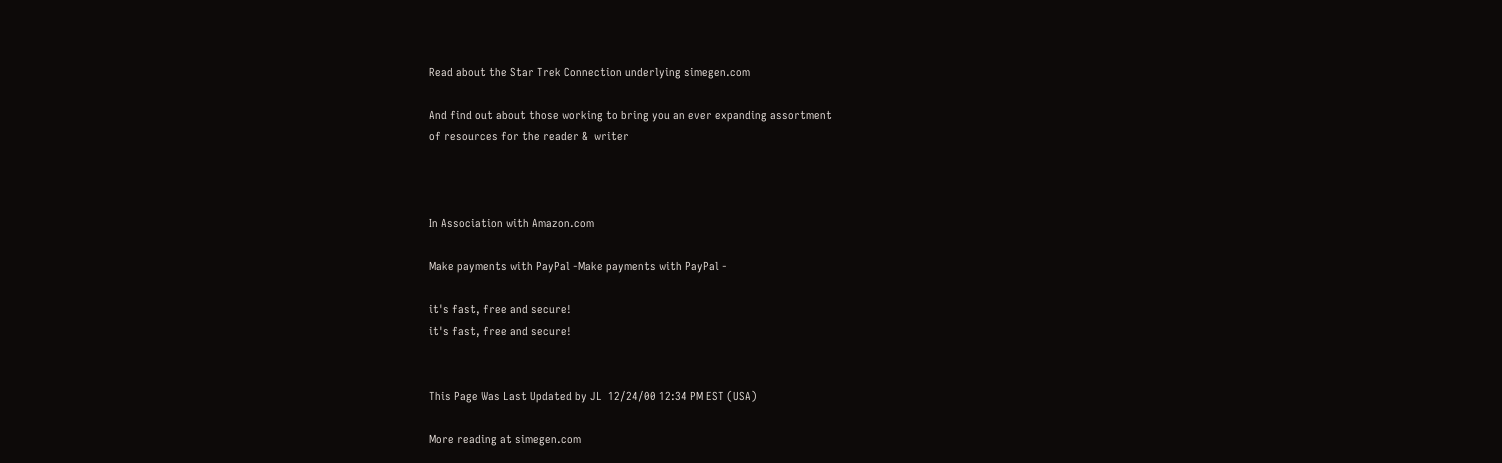Read about the Star Trek Connection underlying simegen.com

And find out about those working to bring you an ever expanding assortment
of resources for the reader &  writer



In Association with Amazon.com

Make payments with PayPal -Make payments with PayPal -

it's fast, free and secure!
it's fast, free and secure!


This Page Was Last Updated by JL  12/24/00 12:34 PM EST (USA)

More reading at simegen.com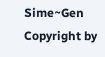Sime~Gen Copyright by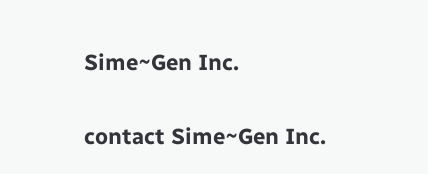Sime~Gen Inc.

contact Sime~Gen Inc.